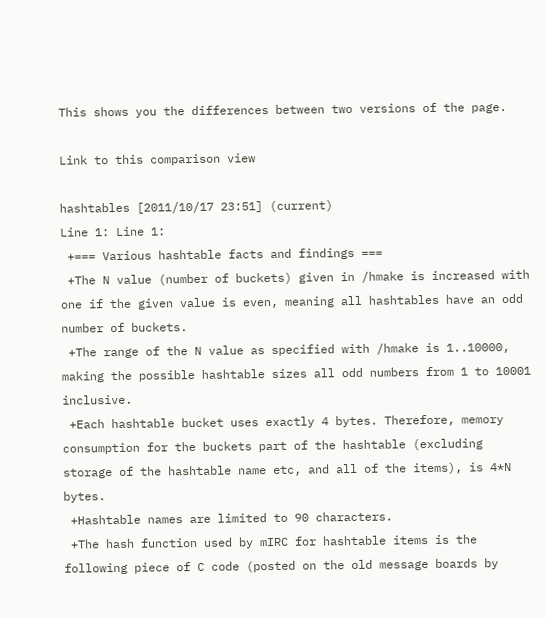This shows you the differences between two versions of the page.

Link to this comparison view

hashtables [2011/10/17 23:51] (current)
Line 1: Line 1:
 +=== Various hashtable facts and findings ===
 +The N value (number of buckets) given in /hmake is increased with one if the given value is even, meaning all hashtables have an odd number of buckets.
 +The range of the N value as specified with /hmake is 1..10000, making the possible hashtable sizes all odd numbers from 1 to 10001 inclusive.
 +Each hashtable bucket uses exactly 4 bytes. Therefore, memory consumption for the buckets part of the hashtable (excluding storage of the hashtable name etc, and all of the items), is 4*N bytes.
 +Hashtable names are limited to 90 characters.
 +The hash function used by mIRC for hashtable items is the following piece of C code (posted on the old message boards by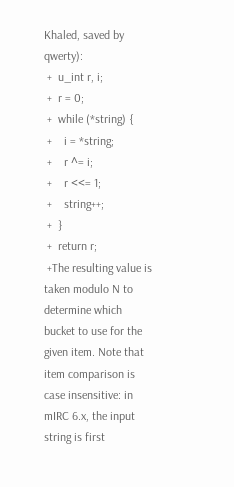Khaled, saved by qwerty):
 +  u_int r, i;
 +  r = 0;
 +  while (*string) {
 +    i = *string;
 +    r ^= i;
 +    r <<= 1;
 +    string++;
 +  }
 +  return r;
 +The resulting value is taken modulo N to determine which bucket to use for the given item. Note that item comparison is case insensitive: in mIRC 6.x, the input string is first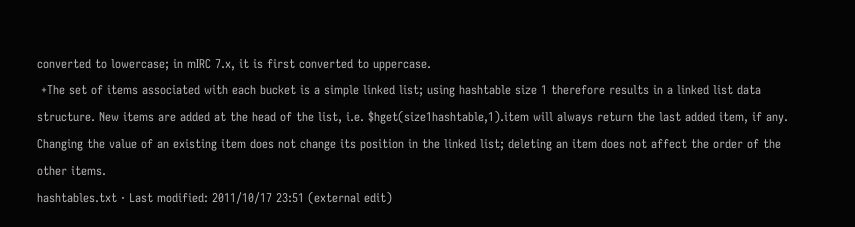converted to lowercase; in mIRC 7.x, it is first converted to uppercase.
 +The set of items associated with each bucket is a simple linked list; using hashtable size 1 therefore results in a linked list data structure. New items are added at the head of the list, i.e. $hget(size1hashtable,1).item will always return the last added item, if any. Changing the value of an existing item does not change its position in the linked list; deleting an item does not affect the order of the other items.
hashtables.txt · Last modified: 2011/10/17 23:51 (external edit)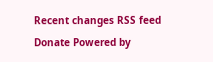Recent changes RSS feed Donate Powered by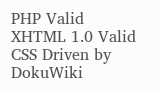PHP Valid XHTML 1.0 Valid CSS Driven by DokuWiki